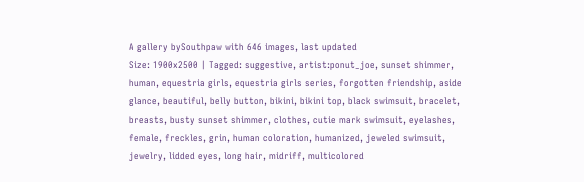A gallery bySouthpaw with 646 images, last updated
Size: 1900x2500 | Tagged: suggestive, artist:ponut_joe, sunset shimmer, human, equestria girls, equestria girls series, forgotten friendship, aside glance, beautiful, belly button, bikini, bikini top, black swimsuit, bracelet, breasts, busty sunset shimmer, clothes, cutie mark swimsuit, eyelashes, female, freckles, grin, human coloration, humanized, jeweled swimsuit, jewelry, lidded eyes, long hair, midriff, multicolored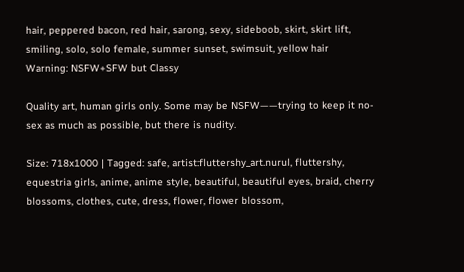hair, peppered bacon, red hair, sarong, sexy, sideboob, skirt, skirt lift, smiling, solo, solo female, summer sunset, swimsuit, yellow hair
Warning: NSFW+SFW but Classy

Quality art, human girls only. Some may be NSFW——trying to keep it no-sex as much as possible, but there is nudity.

Size: 718x1000 | Tagged: safe, artist:fluttershy_art.nurul, fluttershy, equestria girls, anime, anime style, beautiful, beautiful eyes, braid, cherry blossoms, clothes, cute, dress, flower, flower blossom,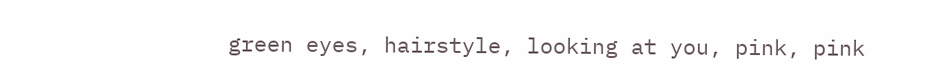green eyes, hairstyle, looking at you, pink, pink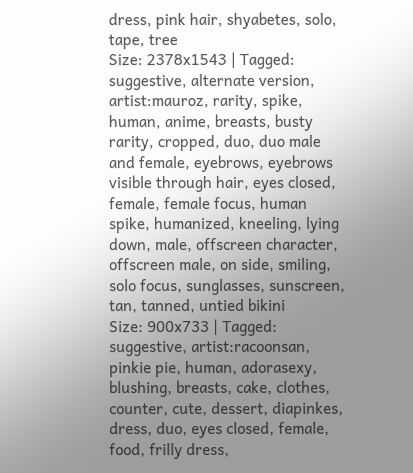dress, pink hair, shyabetes, solo, tape, tree
Size: 2378x1543 | Tagged: suggestive, alternate version, artist:mauroz, rarity, spike, human, anime, breasts, busty rarity, cropped, duo, duo male and female, eyebrows, eyebrows visible through hair, eyes closed, female, female focus, human spike, humanized, kneeling, lying down, male, offscreen character, offscreen male, on side, smiling, solo focus, sunglasses, sunscreen, tan, tanned, untied bikini
Size: 900x733 | Tagged: suggestive, artist:racoonsan, pinkie pie, human, adorasexy, blushing, breasts, cake, clothes, counter, cute, dessert, diapinkes, dress, duo, eyes closed, female, food, frilly dress,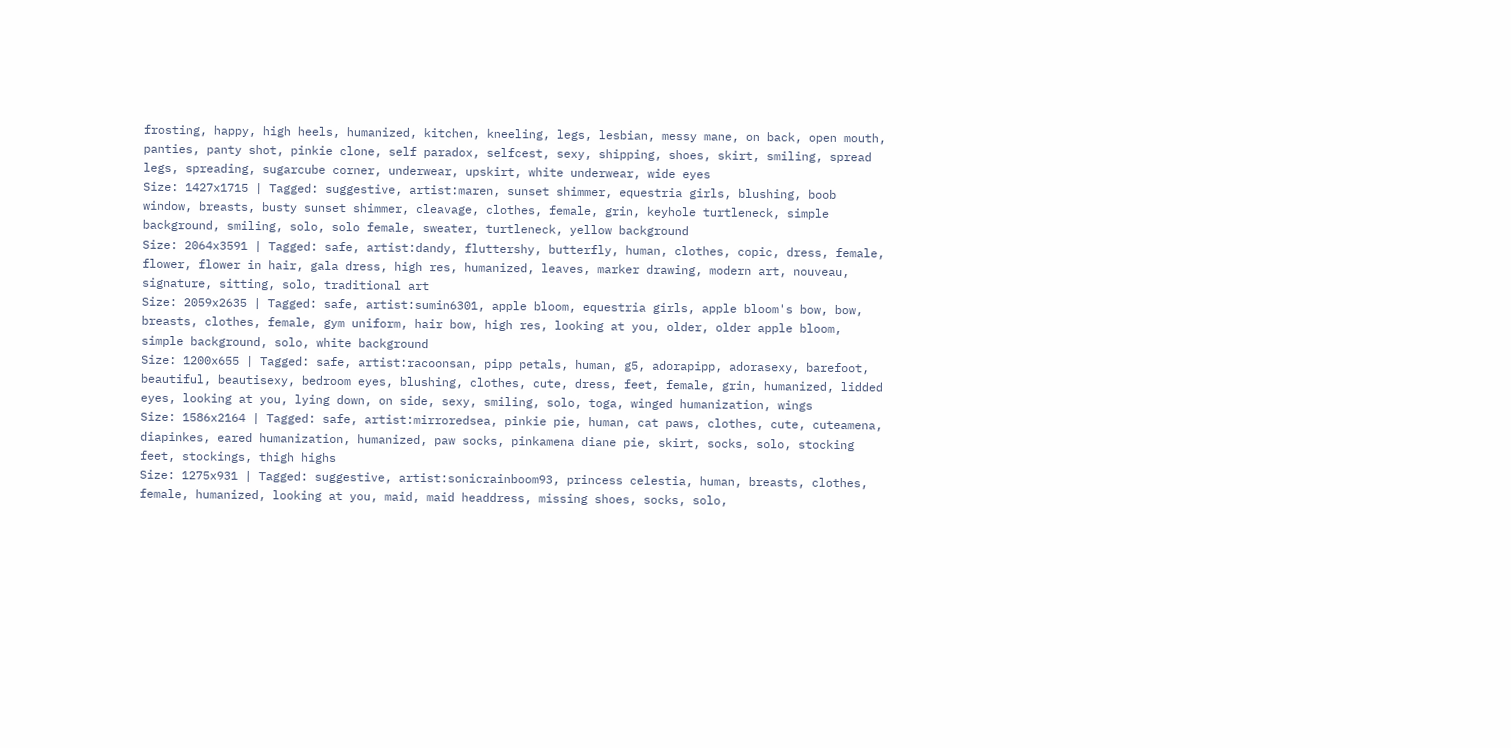frosting, happy, high heels, humanized, kitchen, kneeling, legs, lesbian, messy mane, on back, open mouth, panties, panty shot, pinkie clone, self paradox, selfcest, sexy, shipping, shoes, skirt, smiling, spread legs, spreading, sugarcube corner, underwear, upskirt, white underwear, wide eyes
Size: 1427x1715 | Tagged: suggestive, artist:maren, sunset shimmer, equestria girls, blushing, boob window, breasts, busty sunset shimmer, cleavage, clothes, female, grin, keyhole turtleneck, simple background, smiling, solo, solo female, sweater, turtleneck, yellow background
Size: 2064x3591 | Tagged: safe, artist:dandy, fluttershy, butterfly, human, clothes, copic, dress, female, flower, flower in hair, gala dress, high res, humanized, leaves, marker drawing, modern art, nouveau, signature, sitting, solo, traditional art
Size: 2059x2635 | Tagged: safe, artist:sumin6301, apple bloom, equestria girls, apple bloom's bow, bow, breasts, clothes, female, gym uniform, hair bow, high res, looking at you, older, older apple bloom, simple background, solo, white background
Size: 1200x655 | Tagged: safe, artist:racoonsan, pipp petals, human, g5, adorapipp, adorasexy, barefoot, beautiful, beautisexy, bedroom eyes, blushing, clothes, cute, dress, feet, female, grin, humanized, lidded eyes, looking at you, lying down, on side, sexy, smiling, solo, toga, winged humanization, wings
Size: 1586x2164 | Tagged: safe, artist:mirroredsea, pinkie pie, human, cat paws, clothes, cute, cuteamena, diapinkes, eared humanization, humanized, paw socks, pinkamena diane pie, skirt, socks, solo, stocking feet, stockings, thigh highs
Size: 1275x931 | Tagged: suggestive, artist:sonicrainboom93, princess celestia, human, breasts, clothes, female, humanized, looking at you, maid, maid headdress, missing shoes, socks, solo,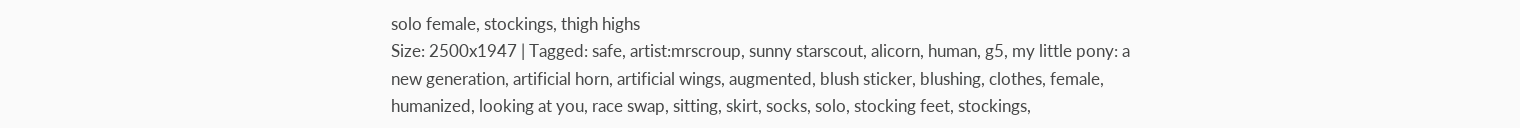solo female, stockings, thigh highs
Size: 2500x1947 | Tagged: safe, artist:mrscroup, sunny starscout, alicorn, human, g5, my little pony: a new generation, artificial horn, artificial wings, augmented, blush sticker, blushing, clothes, female, humanized, looking at you, race swap, sitting, skirt, socks, solo, stocking feet, stockings,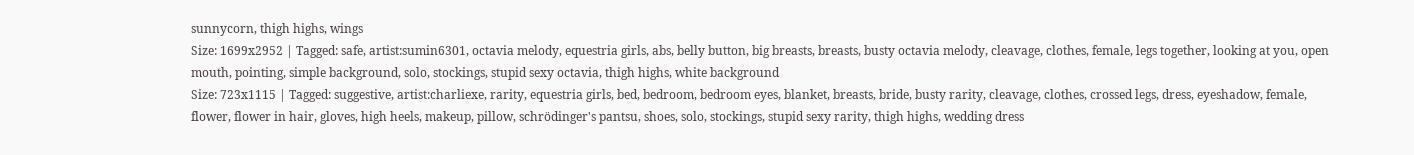sunnycorn, thigh highs, wings
Size: 1699x2952 | Tagged: safe, artist:sumin6301, octavia melody, equestria girls, abs, belly button, big breasts, breasts, busty octavia melody, cleavage, clothes, female, legs together, looking at you, open mouth, pointing, simple background, solo, stockings, stupid sexy octavia, thigh highs, white background
Size: 723x1115 | Tagged: suggestive, artist:charliexe, rarity, equestria girls, bed, bedroom, bedroom eyes, blanket, breasts, bride, busty rarity, cleavage, clothes, crossed legs, dress, eyeshadow, female, flower, flower in hair, gloves, high heels, makeup, pillow, schrödinger's pantsu, shoes, solo, stockings, stupid sexy rarity, thigh highs, wedding dress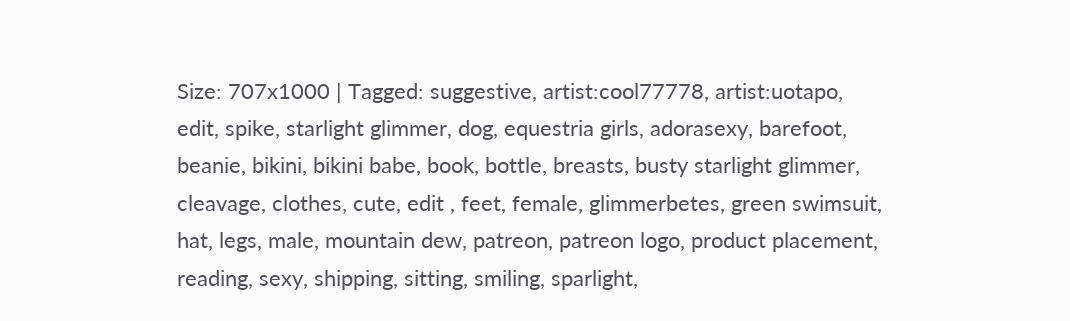Size: 707x1000 | Tagged: suggestive, artist:cool77778, artist:uotapo, edit, spike, starlight glimmer, dog, equestria girls, adorasexy, barefoot, beanie, bikini, bikini babe, book, bottle, breasts, busty starlight glimmer, cleavage, clothes, cute, edit , feet, female, glimmerbetes, green swimsuit, hat, legs, male, mountain dew, patreon, patreon logo, product placement, reading, sexy, shipping, sitting, smiling, sparlight,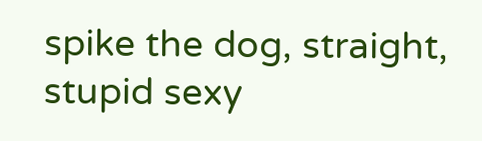spike the dog, straight, stupid sexy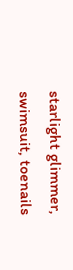starlight glimmer, swimsuit, toenails